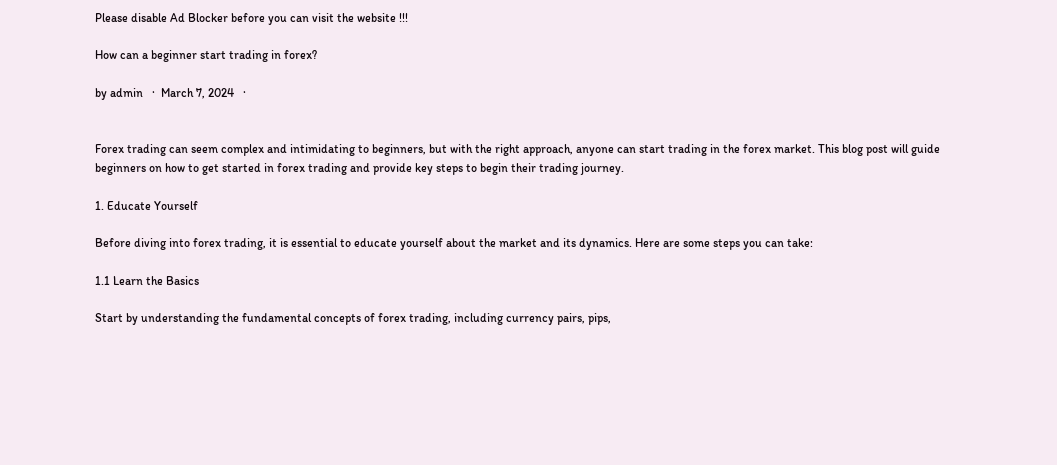Please disable Ad Blocker before you can visit the website !!!

How can a beginner start trading in forex?

by admin   ·  March 7, 2024   ·


Forex trading can seem complex and intimidating to beginners, but with the right approach, anyone can start trading in the forex market. This blog post will guide beginners on how to get started in forex trading and provide key steps to begin their trading journey.

1. Educate Yourself

Before diving into forex trading, it is essential to educate yourself about the market and its dynamics. Here are some steps you can take:

1.1 Learn the Basics

Start by understanding the fundamental concepts of forex trading, including currency pairs, pips,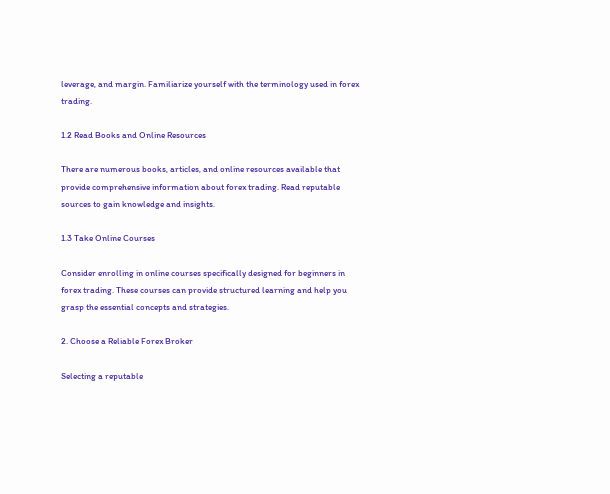leverage, and margin. Familiarize yourself with the terminology used in forex trading.

1.2 Read Books and Online Resources

There are numerous books, articles, and online resources available that provide comprehensive information about forex trading. Read reputable sources to gain knowledge and insights.

1.3 Take Online Courses

Consider enrolling in online courses specifically designed for beginners in forex trading. These courses can provide structured learning and help you grasp the essential concepts and strategies.

2. Choose a Reliable Forex Broker

Selecting a reputable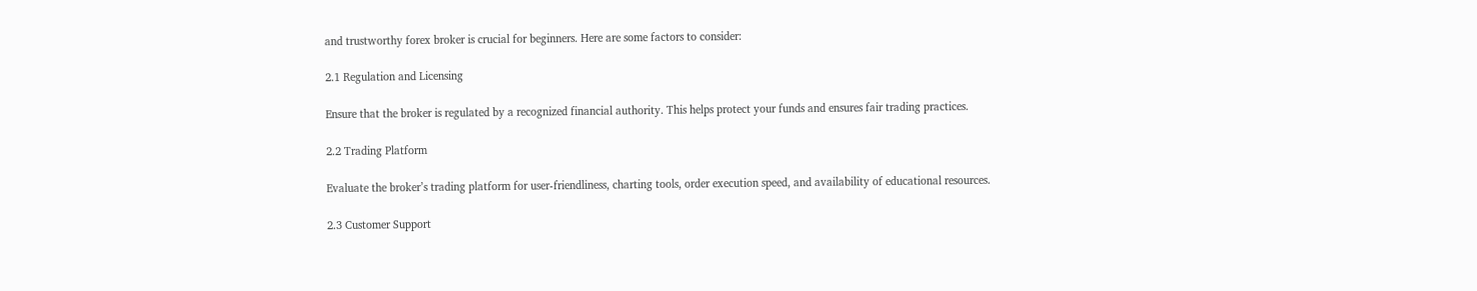and trustworthy forex broker is crucial for beginners. Here are some factors to consider:

2.1 Regulation and Licensing

Ensure that the broker is regulated by a recognized financial authority. This helps protect your funds and ensures fair trading practices.

2.2 Trading Platform

Evaluate the broker’s trading platform for user-friendliness, charting tools, order execution speed, and availability of educational resources.

2.3 Customer Support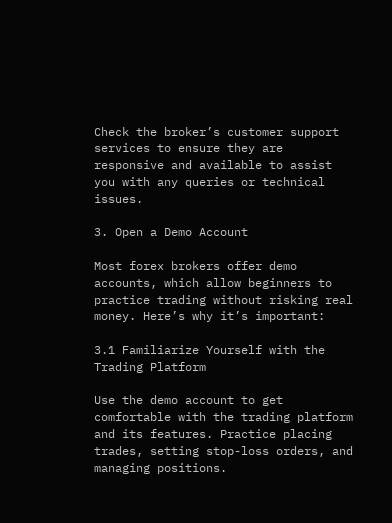Check the broker’s customer support services to ensure they are responsive and available to assist you with any queries or technical issues.

3. Open a Demo Account

Most forex brokers offer demo accounts, which allow beginners to practice trading without risking real money. Here’s why it’s important:

3.1 Familiarize Yourself with the Trading Platform

Use the demo account to get comfortable with the trading platform and its features. Practice placing trades, setting stop-loss orders, and managing positions.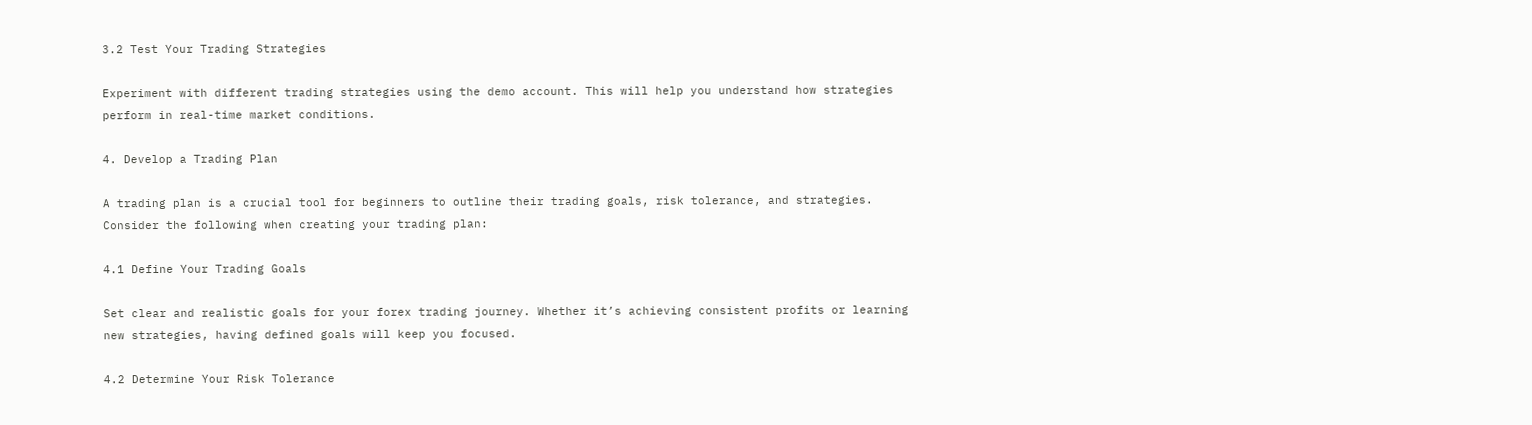3.2 Test Your Trading Strategies

Experiment with different trading strategies using the demo account. This will help you understand how strategies perform in real-time market conditions.

4. Develop a Trading Plan

A trading plan is a crucial tool for beginners to outline their trading goals, risk tolerance, and strategies. Consider the following when creating your trading plan:

4.1 Define Your Trading Goals

Set clear and realistic goals for your forex trading journey. Whether it’s achieving consistent profits or learning new strategies, having defined goals will keep you focused.

4.2 Determine Your Risk Tolerance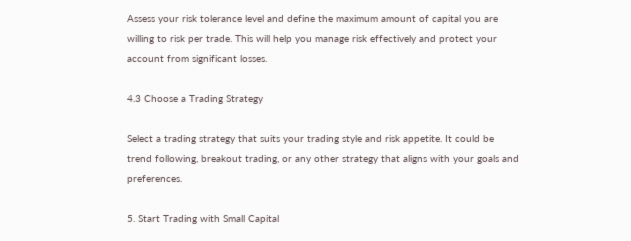Assess your risk tolerance level and define the maximum amount of capital you are willing to risk per trade. This will help you manage risk effectively and protect your account from significant losses.

4.3 Choose a Trading Strategy

Select a trading strategy that suits your trading style and risk appetite. It could be trend following, breakout trading, or any other strategy that aligns with your goals and preferences.

5. Start Trading with Small Capital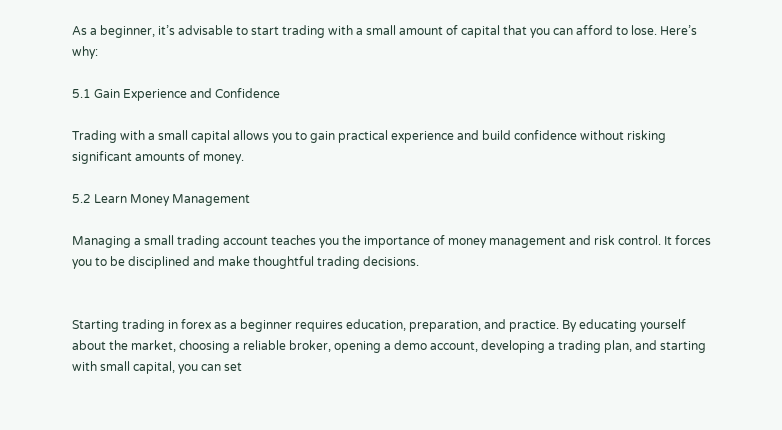As a beginner, it’s advisable to start trading with a small amount of capital that you can afford to lose. Here’s why:

5.1 Gain Experience and Confidence

Trading with a small capital allows you to gain practical experience and build confidence without risking significant amounts of money.

5.2 Learn Money Management

Managing a small trading account teaches you the importance of money management and risk control. It forces you to be disciplined and make thoughtful trading decisions.


Starting trading in forex as a beginner requires education, preparation, and practice. By educating yourself about the market, choosing a reliable broker, opening a demo account, developing a trading plan, and starting with small capital, you can set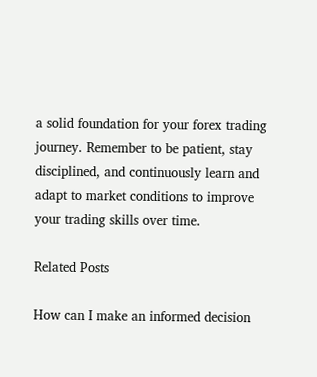a solid foundation for your forex trading journey. Remember to be patient, stay disciplined, and continuously learn and adapt to market conditions to improve your trading skills over time.

Related Posts

How can I make an informed decision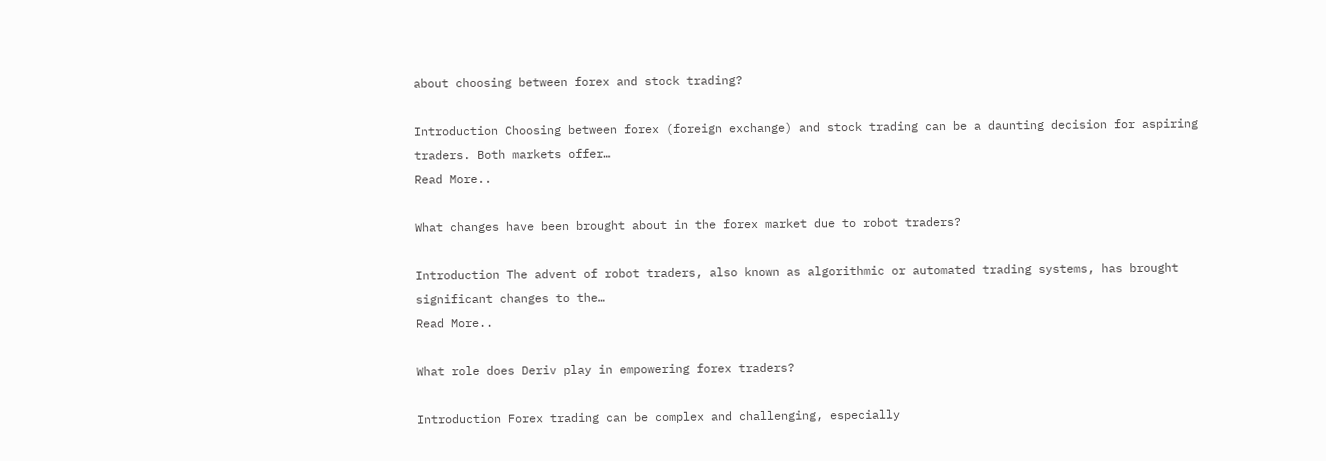about choosing between forex and stock trading?

Introduction Choosing between forex (foreign exchange) and stock trading can be a daunting decision for aspiring traders. Both markets offer…
Read More..

What changes have been brought about in the forex market due to robot traders?

Introduction The advent of robot traders, also known as algorithmic or automated trading systems, has brought significant changes to the…
Read More..

What role does Deriv play in empowering forex traders?

Introduction Forex trading can be complex and challenging, especially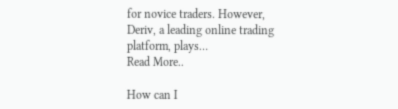for novice traders. However, Deriv, a leading online trading platform, plays…
Read More..

How can I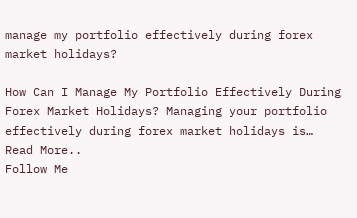manage my portfolio effectively during forex market holidays?

How Can I Manage My Portfolio Effectively During Forex Market Holidays? Managing your portfolio effectively during forex market holidays is…
Read More..
Follow Me